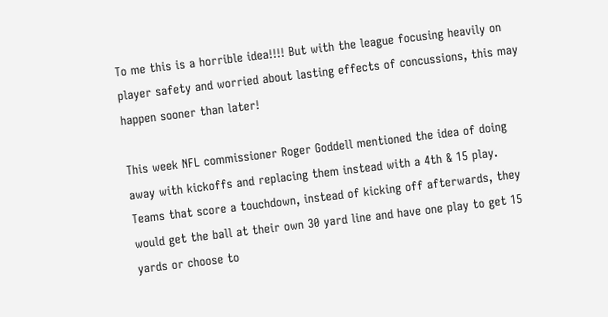To me this is a horrible idea!!!! But with the league focusing heavily on player safety and worried about lasting effects of concussions, this may happen sooner than later!

This week NFL commissioner Roger Goddell mentioned the idea of doing away with kickoffs and replacing them instead with a 4th & 15 play. Teams that score a touchdown, instead of kicking off afterwards, they would get the ball at their own 30 yard line and have one play to get 15 yards or choose to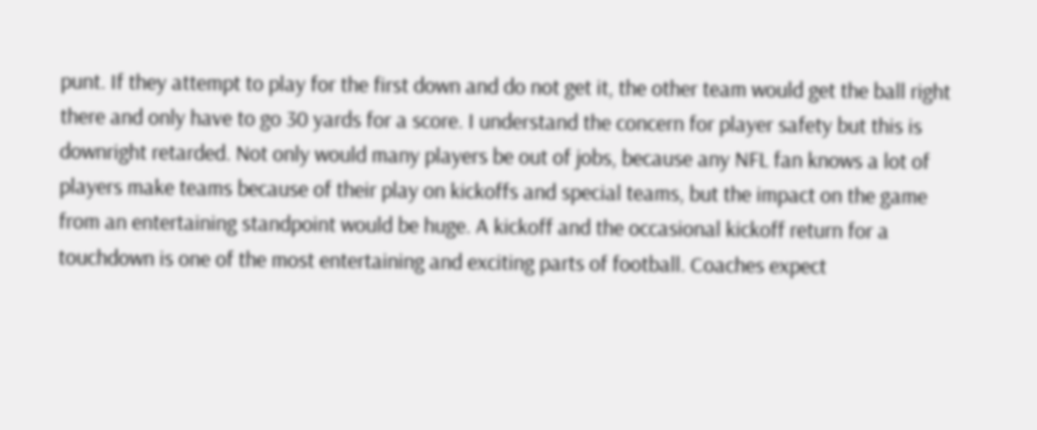punt. If they attempt to play for the first down and do not get it, the other team would get the ball right there and only have to go 30 yards for a score. I understand the concern for player safety but this is downright retarded. Not only would many players be out of jobs, because any NFL fan knows a lot of players make teams because of their play on kickoffs and special teams, but the impact on the game from an entertaining standpoint would be huge. A kickoff and the occasional kickoff return for a touchdown is one of the most entertaining and exciting parts of football. Coaches expect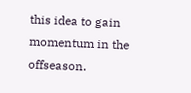this idea to gain momentum in the offseason.